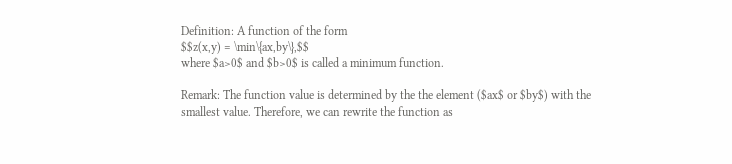Definition: A function of the form
$$z(x,y) = \min\{ax,by\},$$
where $a>0$ and $b>0$ is called a minimum function.

Remark: The function value is determined by the the element ($ax$ or $by$) with the smallest value. Therefore, we can rewrite the function as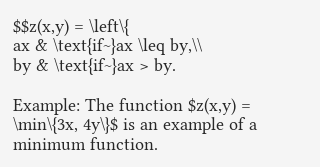$$z(x,y) = \left\{
ax & \text{if~}ax \leq by,\\
by & \text{if~}ax > by.

Example: The function $z(x,y) = \min\{3x, 4y\}$ is an example of a minimum function.